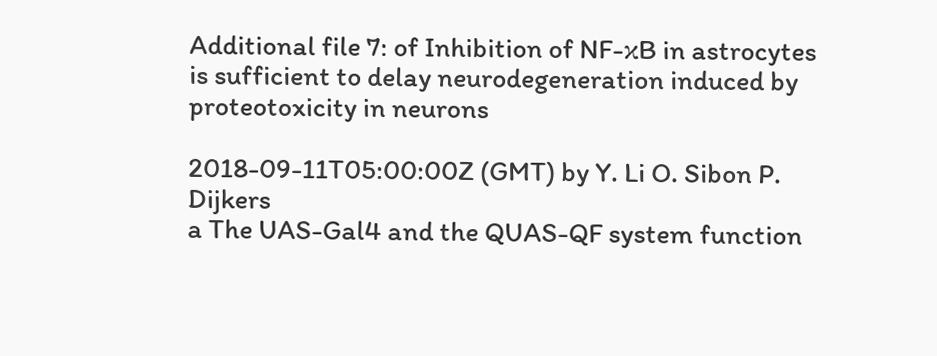Additional file 7: of Inhibition of NF-κB in astrocytes is sufficient to delay neurodegeneration induced by proteotoxicity in neurons

2018-09-11T05:00:00Z (GMT) by Y. Li O. Sibon P. Dijkers
a The UAS-Gal4 and the QUAS-QF system function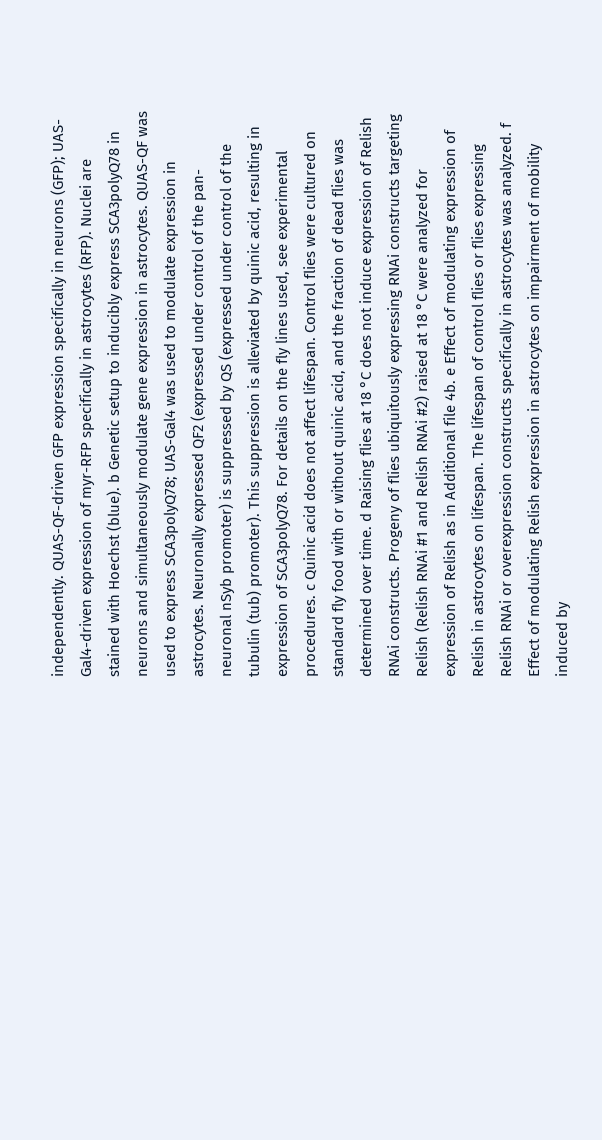independently. QUAS-QF-driven GFP expression specifically in neurons (GFP); UAS-Gal4-driven expression of myr-RFP specifically in astrocytes (RFP). Nuclei are stained with Hoechst (blue). b Genetic setup to inducibly express SCA3polyQ78 in neurons and simultaneously modulate gene expression in astrocytes. QUAS-QF was used to express SCA3polyQ78; UAS-Gal4 was used to modulate expression in astrocytes. Neuronally expressed QF2 (expressed under control of the pan-neuronal nSyb promoter) is suppressed by QS (expressed under control of the tubulin (tub) promoter). This suppression is alleviated by quinic acid, resulting in expression of SCA3polyQ78. For details on the fly lines used, see experimental procedures. c Quinic acid does not affect lifespan. Control flies were cultured on standard fly food with or without quinic acid, and the fraction of dead flies was determined over time. d Raising flies at 18 °C does not induce expression of Relish RNAi constructs. Progeny of flies ubiquitously expressing RNAi constructs targeting Relish (Relish RNAi #1 and Relish RNAi #2) raised at 18 °C were analyzed for expression of Relish as in Additional file 4b. e Effect of modulating expression of Relish in astrocytes on lifespan. The lifespan of control flies or flies expressing Relish RNAi or overexpression constructs specifically in astrocytes was analyzed. f Effect of modulating Relish expression in astrocytes on impairment of mobility induced by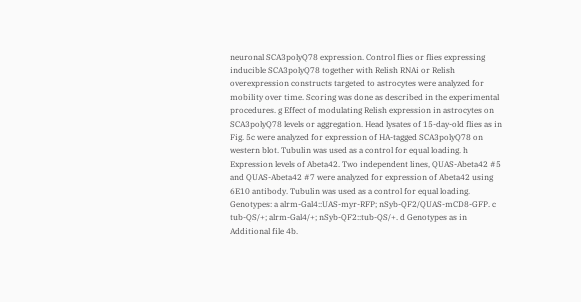neuronal SCA3polyQ78 expression. Control flies or flies expressing inducible SCA3polyQ78 together with Relish RNAi or Relish overexpression constructs targeted to astrocytes were analyzed for mobility over time. Scoring was done as described in the experimental procedures. g Effect of modulating Relish expression in astrocytes on SCA3polyQ78 levels or aggregation. Head lysates of 15-day-old flies as in Fig. 5c were analyzed for expression of HA-tagged SCA3polyQ78 on western blot. Tubulin was used as a control for equal loading. h Expression levels of Abeta42. Two independent lines, QUAS-Abeta42 #5 and QUAS-Abeta42 #7 were analyzed for expression of Abeta42 using 6E10 antibody. Tubulin was used as a control for equal loading. Genotypes: a alrm-Gal4::UAS-myr-RFP; nSyb-QF2/QUAS-mCD8-GFP. c tub-QS/+; alrm-Gal4/+; nSyb-QF2::tub-QS/+. d Genotypes as in Additional file 4b.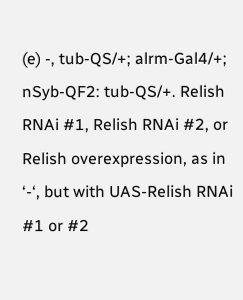(e) -, tub-QS/+; alrm-Gal4/+; nSyb-QF2: tub-QS/+. Relish RNAi #1, Relish RNAi #2, or Relish overexpression, as in ‘-‘, but with UAS-Relish RNAi #1 or #2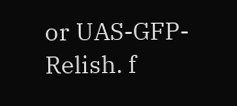or UAS-GFP-Relish. f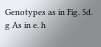Genotypes as in Fig. 5d. g As in e. h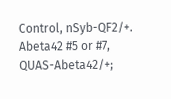Control, nSyb-QF2/+. Abeta42 #5 or #7, QUAS-Abeta42/+;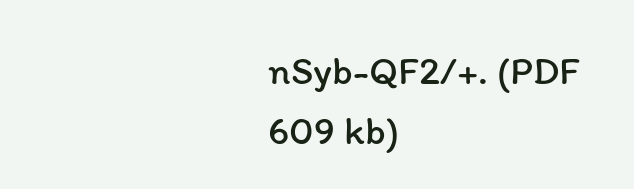nSyb-QF2/+. (PDF 609 kb)